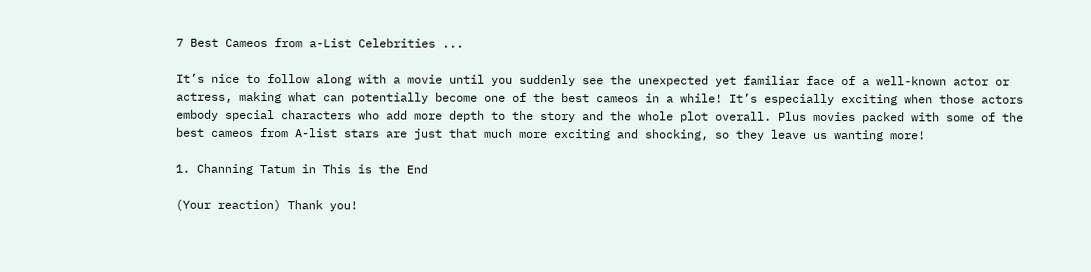7 Best Cameos from a-List Celebrities ...

It’s nice to follow along with a movie until you suddenly see the unexpected yet familiar face of a well-known actor or actress, making what can potentially become one of the best cameos in a while! It’s especially exciting when those actors embody special characters who add more depth to the story and the whole plot overall. Plus movies packed with some of the best cameos from A-list stars are just that much more exciting and shocking, so they leave us wanting more!

1. Channing Tatum in This is the End

(Your reaction) Thank you!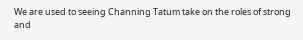We are used to seeing Channing Tatum take on the roles of strong and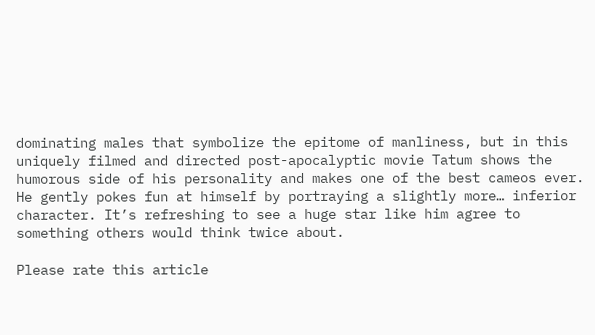dominating males that symbolize the epitome of manliness, but in this uniquely filmed and directed post-apocalyptic movie Tatum shows the humorous side of his personality and makes one of the best cameos ever. He gently pokes fun at himself by portraying a slightly more… inferior character. It’s refreshing to see a huge star like him agree to something others would think twice about.

Please rate this article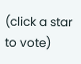(click a star to vote)